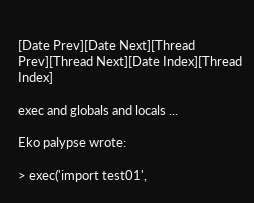[Date Prev][Date Next][Thread Prev][Thread Next][Date Index][Thread Index]

exec and globals and locals ...

Eko palypse wrote:

> exec('import test01',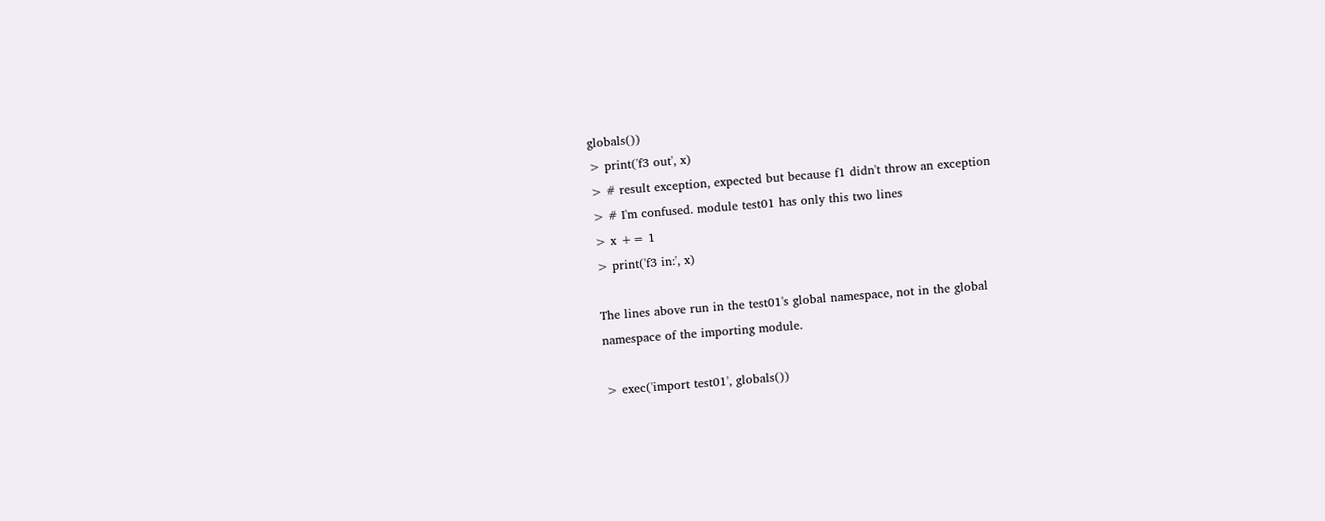globals())
> print('f3 out', x)
> # result exception, expected but because f1 didn't throw an exception
> # I'm confused. module test01 has only this two lines
> x += 1
> print('f3 in:', x)

The lines above run in the test01's global namespace, not in the global
namespace of the importing module.

> exec('import test01', globals())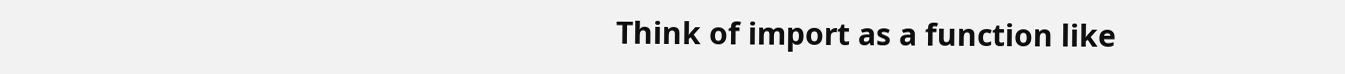Think of import as a function like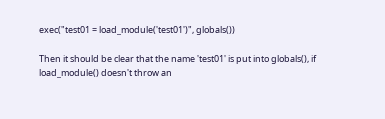exec("test01 = load_module('test01')", globals())

Then it should be clear that the name 'test01' is put into globals(), if
load_module() doesn't throw an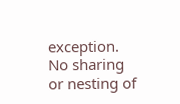exception. No sharing or nesting of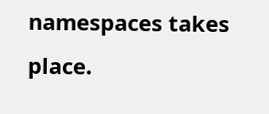namespaces takes place.